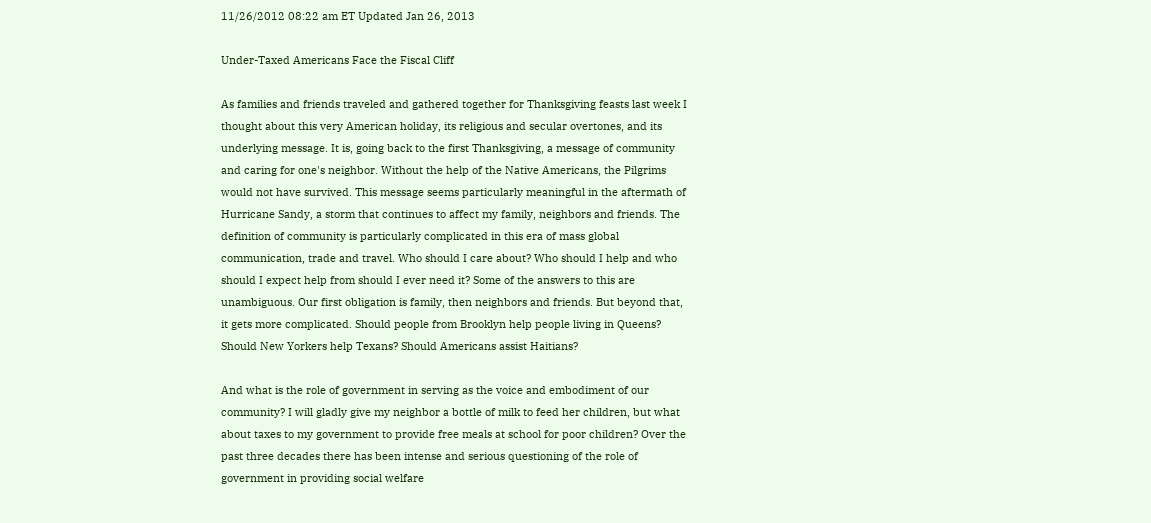11/26/2012 08:22 am ET Updated Jan 26, 2013

Under-Taxed Americans Face the Fiscal Cliff

As families and friends traveled and gathered together for Thanksgiving feasts last week I thought about this very American holiday, its religious and secular overtones, and its underlying message. It is, going back to the first Thanksgiving, a message of community and caring for one's neighbor. Without the help of the Native Americans, the Pilgrims would not have survived. This message seems particularly meaningful in the aftermath of Hurricane Sandy, a storm that continues to affect my family, neighbors and friends. The definition of community is particularly complicated in this era of mass global communication, trade and travel. Who should I care about? Who should I help and who should I expect help from should I ever need it? Some of the answers to this are unambiguous. Our first obligation is family, then neighbors and friends. But beyond that, it gets more complicated. Should people from Brooklyn help people living in Queens? Should New Yorkers help Texans? Should Americans assist Haitians?

And what is the role of government in serving as the voice and embodiment of our community? I will gladly give my neighbor a bottle of milk to feed her children, but what about taxes to my government to provide free meals at school for poor children? Over the past three decades there has been intense and serious questioning of the role of government in providing social welfare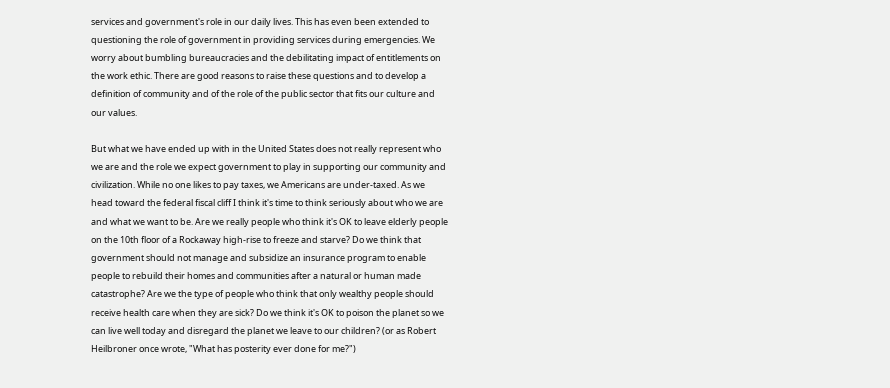services and government's role in our daily lives. This has even been extended to questioning the role of government in providing services during emergencies. We worry about bumbling bureaucracies and the debilitating impact of entitlements on the work ethic. There are good reasons to raise these questions and to develop a definition of community and of the role of the public sector that fits our culture and our values.

But what we have ended up with in the United States does not really represent who we are and the role we expect government to play in supporting our community and civilization. While no one likes to pay taxes, we Americans are under-taxed. As we head toward the federal fiscal cliff I think it's time to think seriously about who we are and what we want to be. Are we really people who think it's OK to leave elderly people on the 10th floor of a Rockaway high-rise to freeze and starve? Do we think that government should not manage and subsidize an insurance program to enable people to rebuild their homes and communities after a natural or human made catastrophe? Are we the type of people who think that only wealthy people should receive health care when they are sick? Do we think it's OK to poison the planet so we can live well today and disregard the planet we leave to our children? (or as Robert Heilbroner once wrote, "What has posterity ever done for me?")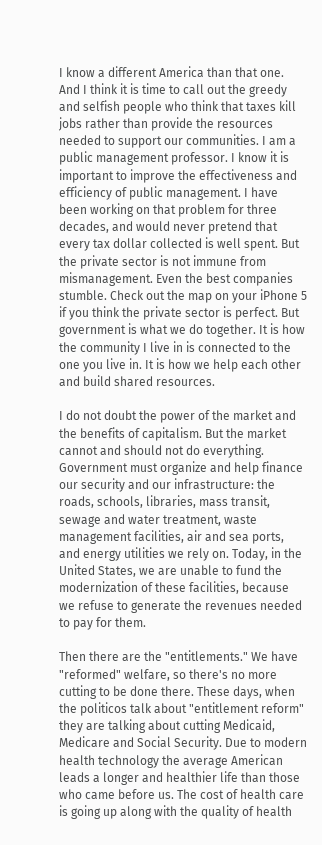I know a different America than that one. And I think it is time to call out the greedy and selfish people who think that taxes kill jobs rather than provide the resources needed to support our communities. I am a public management professor. I know it is important to improve the effectiveness and efficiency of public management. I have been working on that problem for three decades, and would never pretend that every tax dollar collected is well spent. But the private sector is not immune from mismanagement. Even the best companies stumble. Check out the map on your iPhone 5 if you think the private sector is perfect. But government is what we do together. It is how the community I live in is connected to the one you live in. It is how we help each other and build shared resources.

I do not doubt the power of the market and the benefits of capitalism. But the market cannot and should not do everything. Government must organize and help finance our security and our infrastructure: the roads, schools, libraries, mass transit, sewage and water treatment, waste management facilities, air and sea ports, and energy utilities we rely on. Today, in the United States, we are unable to fund the modernization of these facilities, because we refuse to generate the revenues needed to pay for them.

Then there are the "entitlements." We have "reformed" welfare, so there's no more cutting to be done there. These days, when the politicos talk about "entitlement reform" they are talking about cutting Medicaid, Medicare and Social Security. Due to modern health technology the average American leads a longer and healthier life than those who came before us. The cost of health care is going up along with the quality of health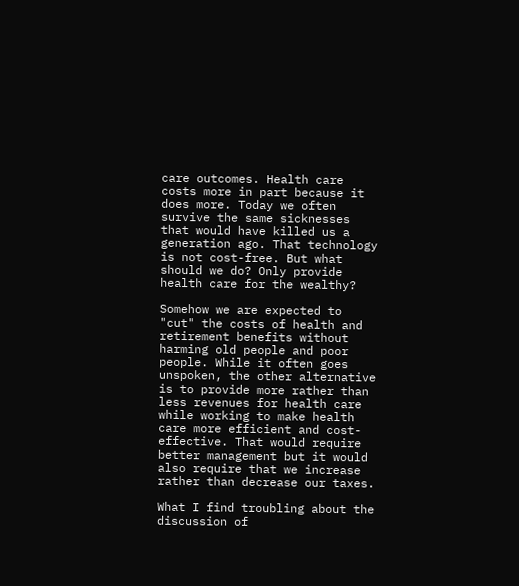care outcomes. Health care costs more in part because it does more. Today we often survive the same sicknesses that would have killed us a generation ago. That technology is not cost-free. But what should we do? Only provide health care for the wealthy?

Somehow we are expected to "cut" the costs of health and retirement benefits without harming old people and poor people. While it often goes unspoken, the other alternative is to provide more rather than less revenues for health care while working to make health care more efficient and cost-effective. That would require better management but it would also require that we increase rather than decrease our taxes.

What I find troubling about the discussion of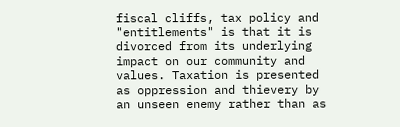fiscal cliffs, tax policy and "entitlements" is that it is divorced from its underlying impact on our community and values. Taxation is presented as oppression and thievery by an unseen enemy rather than as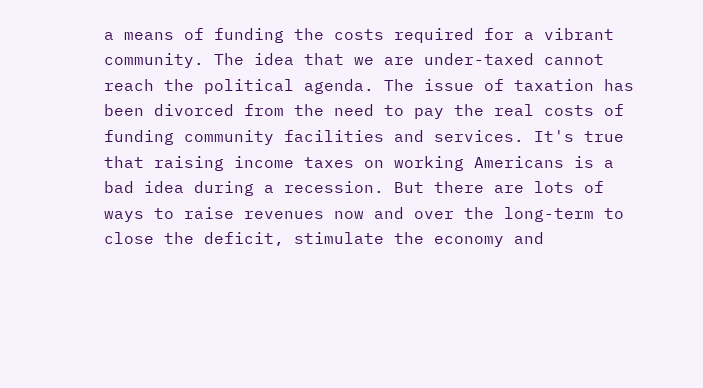a means of funding the costs required for a vibrant community. The idea that we are under-taxed cannot reach the political agenda. The issue of taxation has been divorced from the need to pay the real costs of funding community facilities and services. It's true that raising income taxes on working Americans is a bad idea during a recession. But there are lots of ways to raise revenues now and over the long-term to close the deficit, stimulate the economy and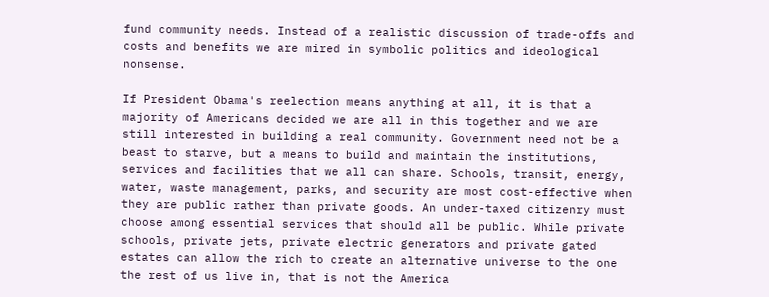fund community needs. Instead of a realistic discussion of trade-offs and costs and benefits we are mired in symbolic politics and ideological nonsense.

If President Obama's reelection means anything at all, it is that a majority of Americans decided we are all in this together and we are still interested in building a real community. Government need not be a beast to starve, but a means to build and maintain the institutions, services and facilities that we all can share. Schools, transit, energy, water, waste management, parks, and security are most cost-effective when they are public rather than private goods. An under-taxed citizenry must choose among essential services that should all be public. While private schools, private jets, private electric generators and private gated estates can allow the rich to create an alternative universe to the one the rest of us live in, that is not the America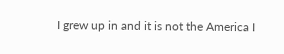I grew up in and it is not the America I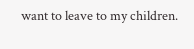want to leave to my children.